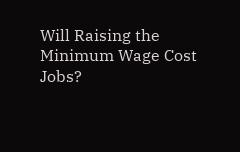Will Raising the Minimum Wage Cost Jobs?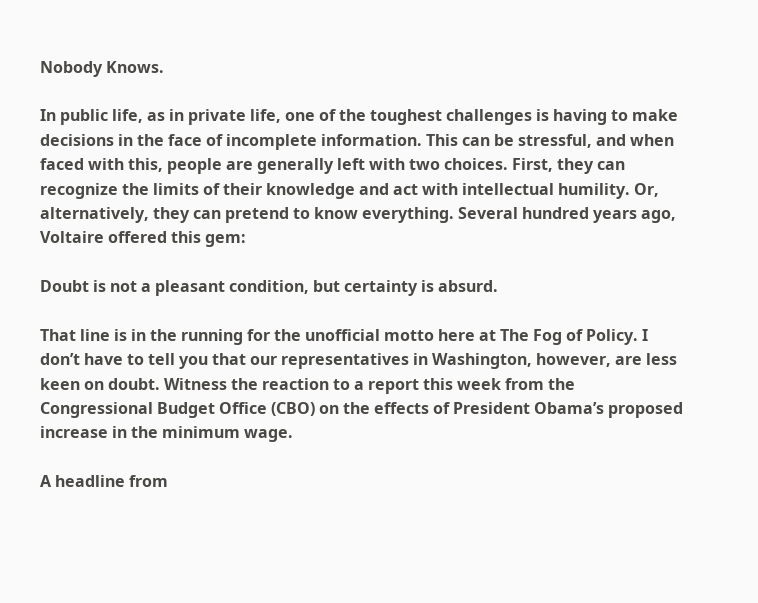Nobody Knows.

In public life, as in private life, one of the toughest challenges is having to make decisions in the face of incomplete information. This can be stressful, and when faced with this, people are generally left with two choices. First, they can recognize the limits of their knowledge and act with intellectual humility. Or, alternatively, they can pretend to know everything. Several hundred years ago, Voltaire offered this gem:

Doubt is not a pleasant condition, but certainty is absurd.

That line is in the running for the unofficial motto here at The Fog of Policy. I don’t have to tell you that our representatives in Washington, however, are less keen on doubt. Witness the reaction to a report this week from the Congressional Budget Office (CBO) on the effects of President Obama’s proposed increase in the minimum wage.

A headline from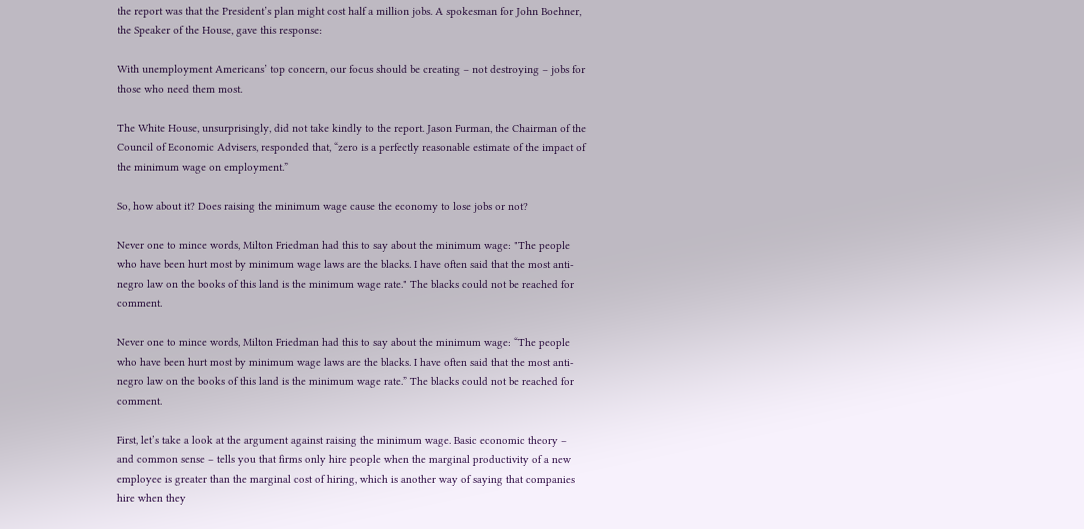the report was that the President’s plan might cost half a million jobs. A spokesman for John Boehner, the Speaker of the House, gave this response:

With unemployment Americans’ top concern, our focus should be creating – not destroying – jobs for those who need them most.

The White House, unsurprisingly, did not take kindly to the report. Jason Furman, the Chairman of the Council of Economic Advisers, responded that, “zero is a perfectly reasonable estimate of the impact of the minimum wage on employment.”

So, how about it? Does raising the minimum wage cause the economy to lose jobs or not?

Never one to mince words, Milton Friedman had this to say about the minimum wage: "The people who have been hurt most by minimum wage laws are the blacks. I have often said that the most anti-negro law on the books of this land is the minimum wage rate." The blacks could not be reached for comment.

Never one to mince words, Milton Friedman had this to say about the minimum wage: “The people who have been hurt most by minimum wage laws are the blacks. I have often said that the most anti-negro law on the books of this land is the minimum wage rate.” The blacks could not be reached for comment.

First, let’s take a look at the argument against raising the minimum wage. Basic economic theory – and common sense – tells you that firms only hire people when the marginal productivity of a new employee is greater than the marginal cost of hiring, which is another way of saying that companies hire when they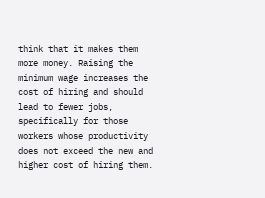think that it makes them more money. Raising the minimum wage increases the cost of hiring and should lead to fewer jobs, specifically for those workers whose productivity does not exceed the new and higher cost of hiring them.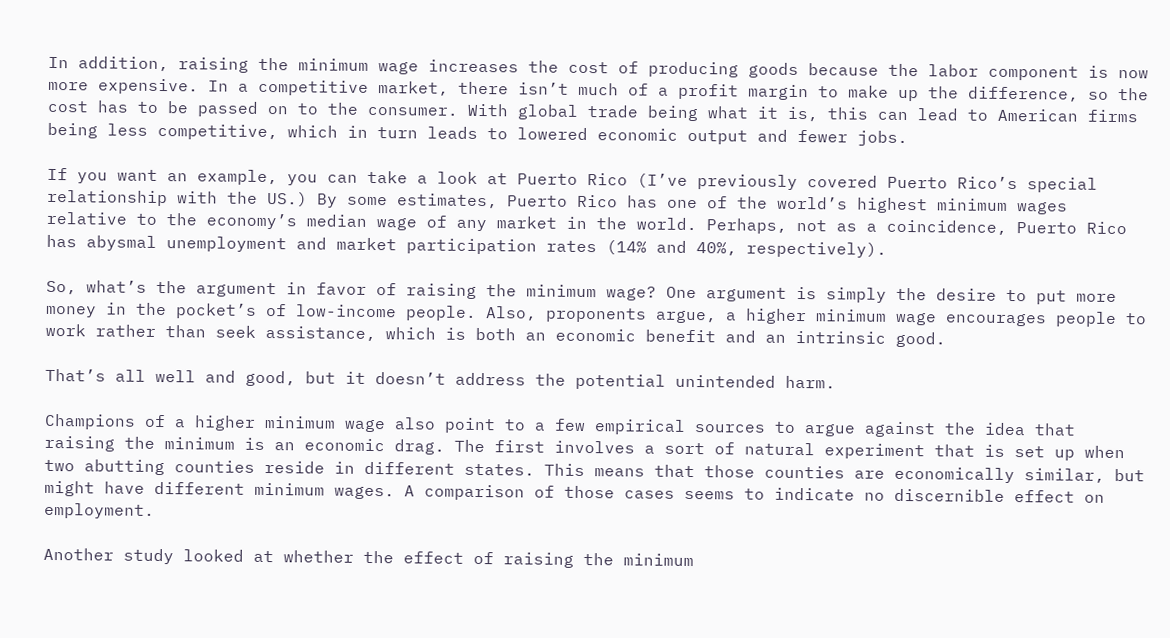In addition, raising the minimum wage increases the cost of producing goods because the labor component is now more expensive. In a competitive market, there isn’t much of a profit margin to make up the difference, so the cost has to be passed on to the consumer. With global trade being what it is, this can lead to American firms being less competitive, which in turn leads to lowered economic output and fewer jobs.

If you want an example, you can take a look at Puerto Rico (I’ve previously covered Puerto Rico’s special relationship with the US.) By some estimates, Puerto Rico has one of the world’s highest minimum wages relative to the economy’s median wage of any market in the world. Perhaps, not as a coincidence, Puerto Rico has abysmal unemployment and market participation rates (14% and 40%, respectively).

So, what’s the argument in favor of raising the minimum wage? One argument is simply the desire to put more money in the pocket’s of low-income people. Also, proponents argue, a higher minimum wage encourages people to work rather than seek assistance, which is both an economic benefit and an intrinsic good.

That’s all well and good, but it doesn’t address the potential unintended harm.

Champions of a higher minimum wage also point to a few empirical sources to argue against the idea that raising the minimum is an economic drag. The first involves a sort of natural experiment that is set up when two abutting counties reside in different states. This means that those counties are economically similar, but might have different minimum wages. A comparison of those cases seems to indicate no discernible effect on employment.

Another study looked at whether the effect of raising the minimum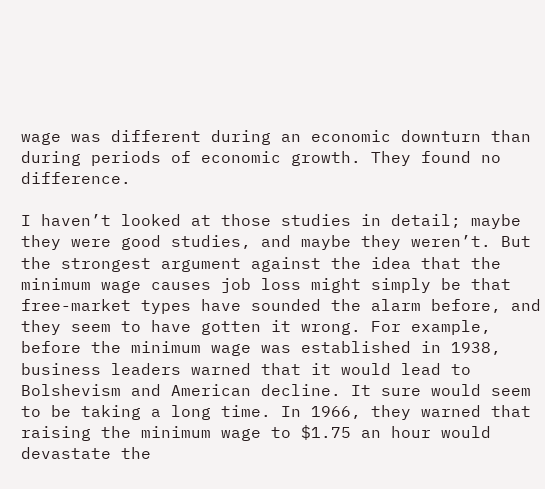wage was different during an economic downturn than during periods of economic growth. They found no difference.

I haven’t looked at those studies in detail; maybe they were good studies, and maybe they weren’t. But the strongest argument against the idea that the minimum wage causes job loss might simply be that free-market types have sounded the alarm before, and they seem to have gotten it wrong. For example, before the minimum wage was established in 1938, business leaders warned that it would lead to Bolshevism and American decline. It sure would seem to be taking a long time. In 1966, they warned that raising the minimum wage to $1.75 an hour would devastate the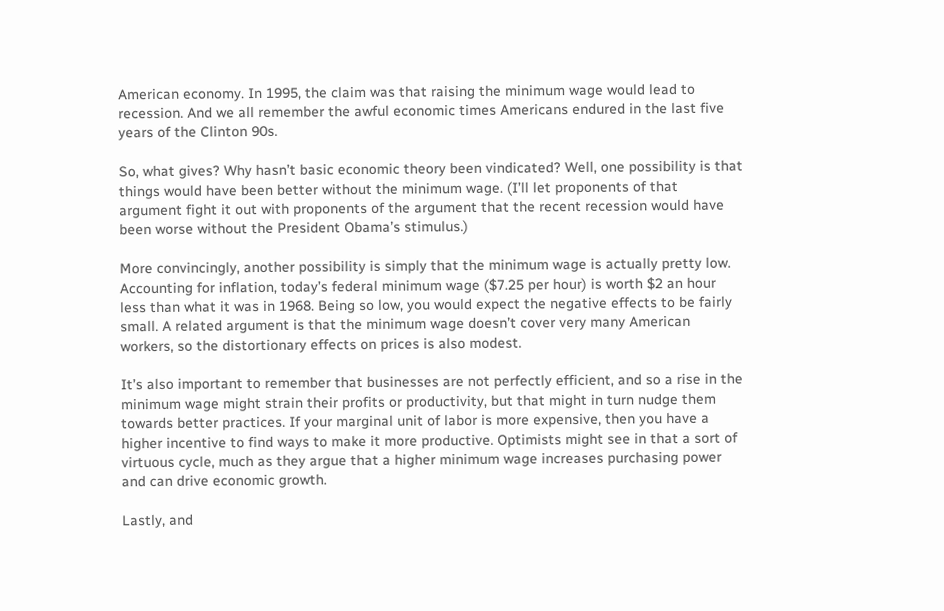American economy. In 1995, the claim was that raising the minimum wage would lead to recession. And we all remember the awful economic times Americans endured in the last five years of the Clinton 90s.

So, what gives? Why hasn’t basic economic theory been vindicated? Well, one possibility is that things would have been better without the minimum wage. (I’ll let proponents of that argument fight it out with proponents of the argument that the recent recession would have been worse without the President Obama’s stimulus.)

More convincingly, another possibility is simply that the minimum wage is actually pretty low. Accounting for inflation, today’s federal minimum wage ($7.25 per hour) is worth $2 an hour less than what it was in 1968. Being so low, you would expect the negative effects to be fairly small. A related argument is that the minimum wage doesn’t cover very many American workers, so the distortionary effects on prices is also modest.

It’s also important to remember that businesses are not perfectly efficient, and so a rise in the minimum wage might strain their profits or productivity, but that might in turn nudge them towards better practices. If your marginal unit of labor is more expensive, then you have a higher incentive to find ways to make it more productive. Optimists might see in that a sort of virtuous cycle, much as they argue that a higher minimum wage increases purchasing power and can drive economic growth.

Lastly, and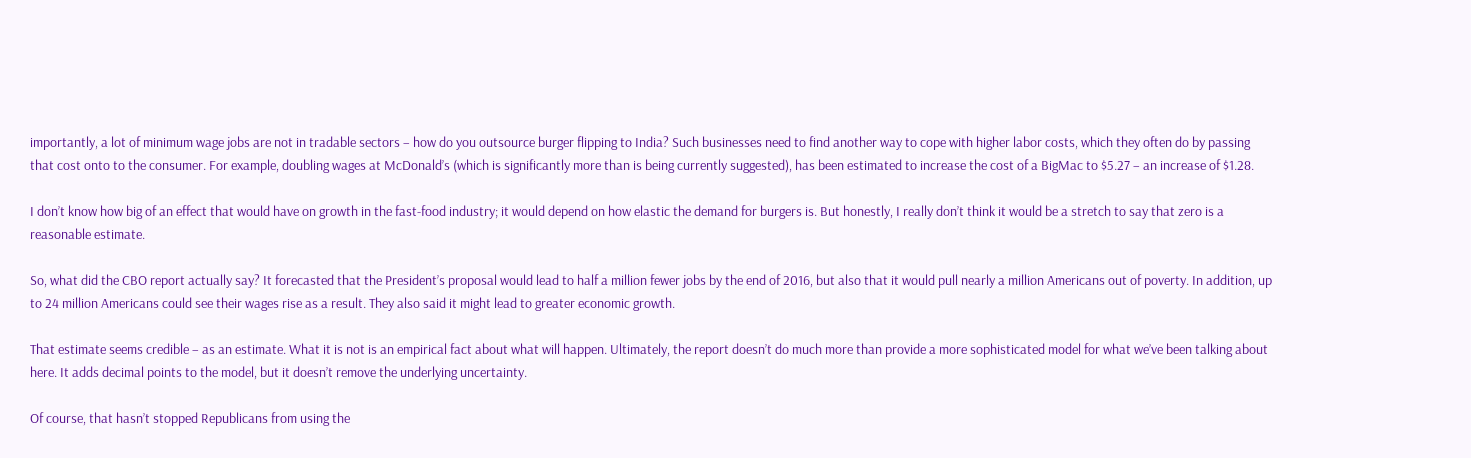importantly, a lot of minimum wage jobs are not in tradable sectors – how do you outsource burger flipping to India? Such businesses need to find another way to cope with higher labor costs, which they often do by passing that cost onto to the consumer. For example, doubling wages at McDonald’s (which is significantly more than is being currently suggested), has been estimated to increase the cost of a BigMac to $5.27 – an increase of $1.28.

I don’t know how big of an effect that would have on growth in the fast-food industry; it would depend on how elastic the demand for burgers is. But honestly, I really don’t think it would be a stretch to say that zero is a reasonable estimate.

So, what did the CBO report actually say? It forecasted that the President’s proposal would lead to half a million fewer jobs by the end of 2016, but also that it would pull nearly a million Americans out of poverty. In addition, up to 24 million Americans could see their wages rise as a result. They also said it might lead to greater economic growth.

That estimate seems credible – as an estimate. What it is not is an empirical fact about what will happen. Ultimately, the report doesn’t do much more than provide a more sophisticated model for what we’ve been talking about here. It adds decimal points to the model, but it doesn’t remove the underlying uncertainty.

Of course, that hasn’t stopped Republicans from using the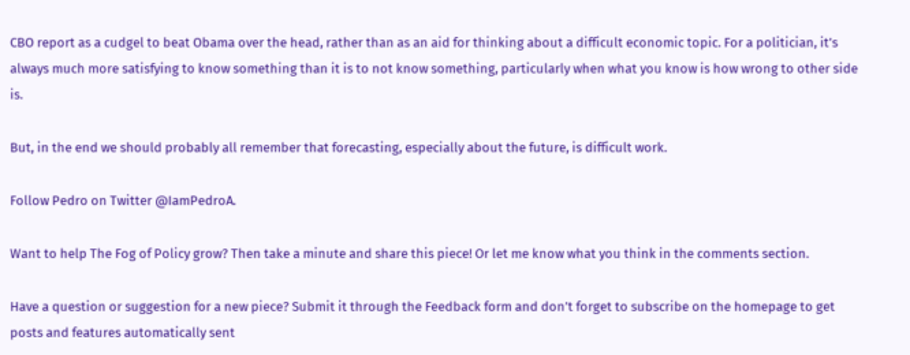CBO report as a cudgel to beat Obama over the head, rather than as an aid for thinking about a difficult economic topic. For a politician, it’s always much more satisfying to know something than it is to not know something, particularly when what you know is how wrong to other side is.

But, in the end we should probably all remember that forecasting, especially about the future, is difficult work.

Follow Pedro on Twitter @IamPedroA.

Want to help The Fog of Policy grow? Then take a minute and share this piece! Or let me know what you think in the comments section.

Have a question or suggestion for a new piece? Submit it through the Feedback form and don’t forget to subscribe on the homepage to get posts and features automatically sent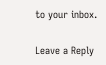to your inbox.

Leave a Reply